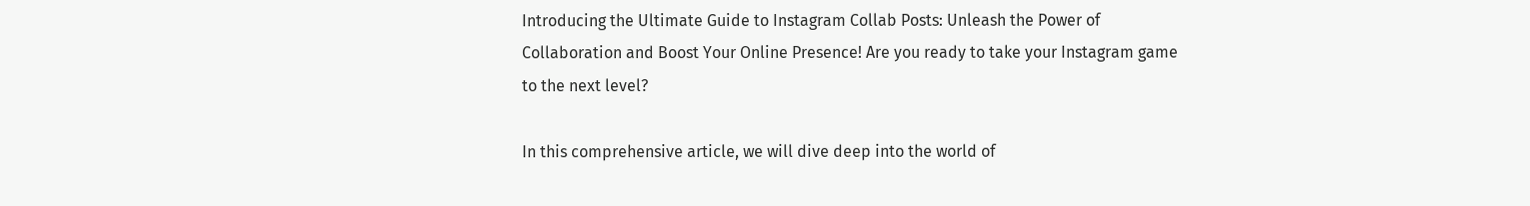Introducing the Ultimate Guide to Instagram Collab Posts: Unleash the Power of Collaboration and Boost Your Online Presence! Are you ready to take your Instagram game to the next level?

In this comprehensive article, we will dive deep into the world of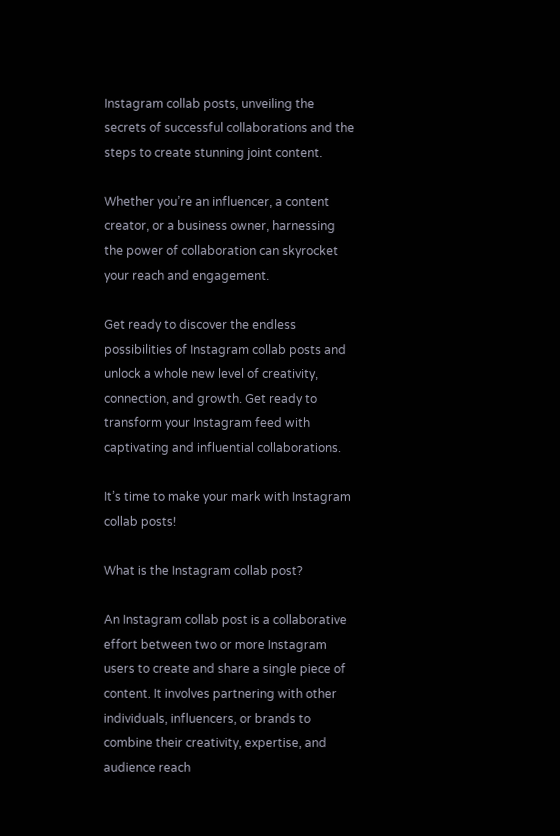Instagram collab posts, unveiling the secrets of successful collaborations and the steps to create stunning joint content.

Whether you’re an influencer, a content creator, or a business owner, harnessing the power of collaboration can skyrocket your reach and engagement.

Get ready to discover the endless possibilities of Instagram collab posts and unlock a whole new level of creativity, connection, and growth. Get ready to transform your Instagram feed with captivating and influential collaborations.

It’s time to make your mark with Instagram collab posts!

What is the Instagram collab post?

An Instagram collab post is a collaborative effort between two or more Instagram users to create and share a single piece of content. It involves partnering with other individuals, influencers, or brands to combine their creativity, expertise, and audience reach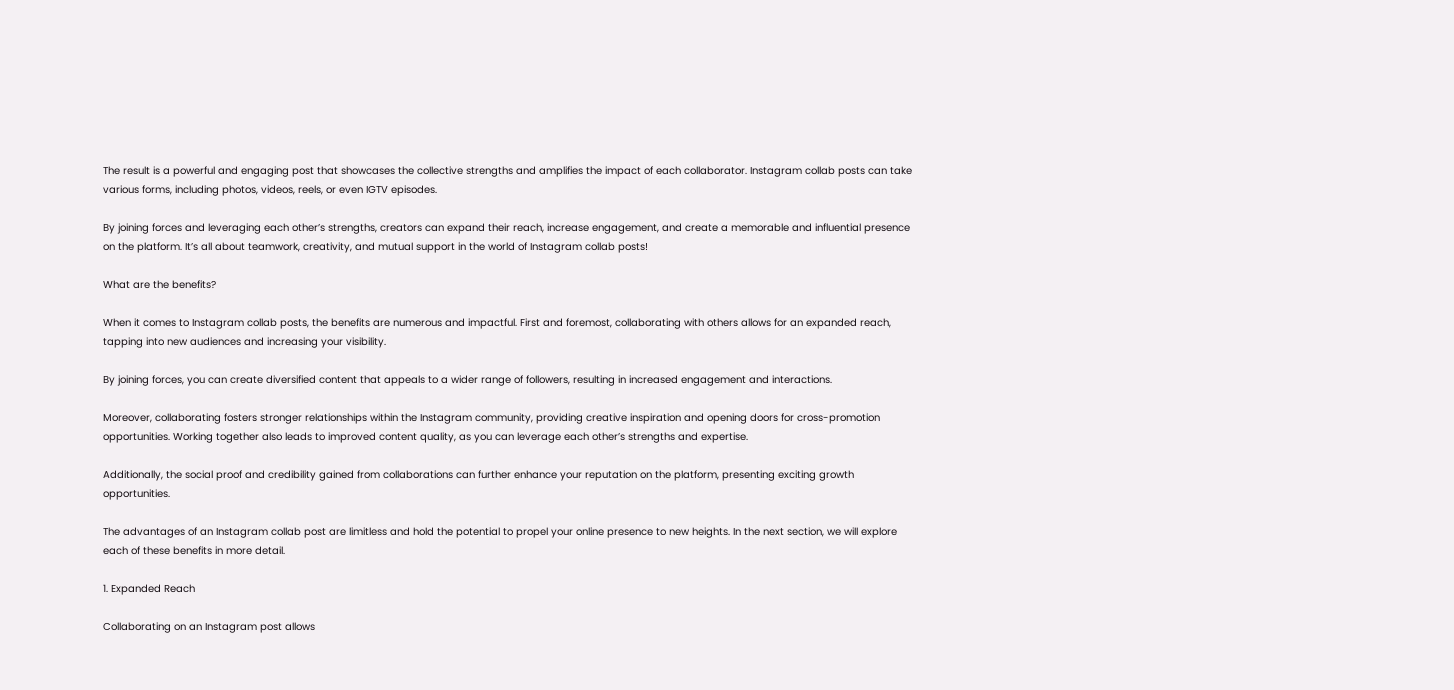The result is a powerful and engaging post that showcases the collective strengths and amplifies the impact of each collaborator. Instagram collab posts can take various forms, including photos, videos, reels, or even IGTV episodes.

By joining forces and leveraging each other’s strengths, creators can expand their reach, increase engagement, and create a memorable and influential presence on the platform. It’s all about teamwork, creativity, and mutual support in the world of Instagram collab posts!

What are the benefits?

When it comes to Instagram collab posts, the benefits are numerous and impactful. First and foremost, collaborating with others allows for an expanded reach, tapping into new audiences and increasing your visibility.

By joining forces, you can create diversified content that appeals to a wider range of followers, resulting in increased engagement and interactions.

Moreover, collaborating fosters stronger relationships within the Instagram community, providing creative inspiration and opening doors for cross-promotion opportunities. Working together also leads to improved content quality, as you can leverage each other’s strengths and expertise.

Additionally, the social proof and credibility gained from collaborations can further enhance your reputation on the platform, presenting exciting growth opportunities.

The advantages of an Instagram collab post are limitless and hold the potential to propel your online presence to new heights. In the next section, we will explore each of these benefits in more detail.

1. Expanded Reach

Collaborating on an Instagram post allows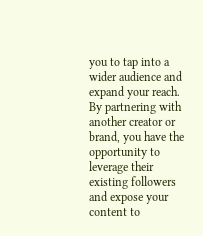you to tap into a wider audience and expand your reach. By partnering with another creator or brand, you have the opportunity to leverage their existing followers and expose your content to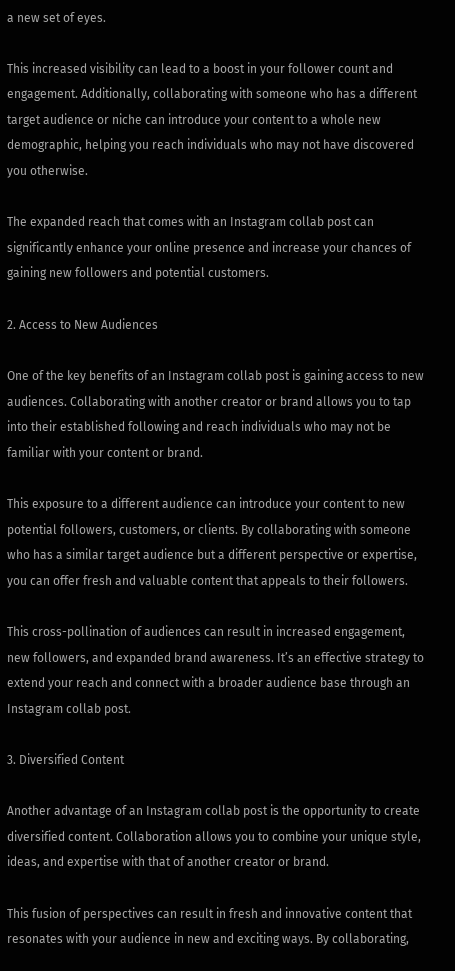a new set of eyes.

This increased visibility can lead to a boost in your follower count and engagement. Additionally, collaborating with someone who has a different target audience or niche can introduce your content to a whole new demographic, helping you reach individuals who may not have discovered you otherwise.

The expanded reach that comes with an Instagram collab post can significantly enhance your online presence and increase your chances of gaining new followers and potential customers.

2. Access to New Audiences

One of the key benefits of an Instagram collab post is gaining access to new audiences. Collaborating with another creator or brand allows you to tap into their established following and reach individuals who may not be familiar with your content or brand.

This exposure to a different audience can introduce your content to new potential followers, customers, or clients. By collaborating with someone who has a similar target audience but a different perspective or expertise, you can offer fresh and valuable content that appeals to their followers.

This cross-pollination of audiences can result in increased engagement, new followers, and expanded brand awareness. It’s an effective strategy to extend your reach and connect with a broader audience base through an Instagram collab post.

3. Diversified Content

Another advantage of an Instagram collab post is the opportunity to create diversified content. Collaboration allows you to combine your unique style, ideas, and expertise with that of another creator or brand.

This fusion of perspectives can result in fresh and innovative content that resonates with your audience in new and exciting ways. By collaborating,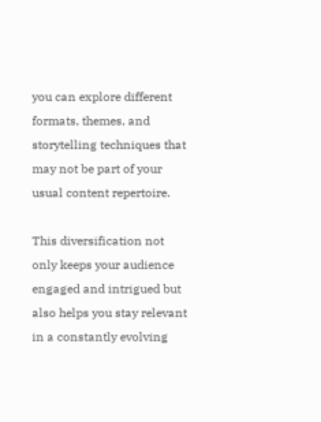you can explore different formats, themes, and storytelling techniques that may not be part of your usual content repertoire.

This diversification not only keeps your audience engaged and intrigued but also helps you stay relevant in a constantly evolving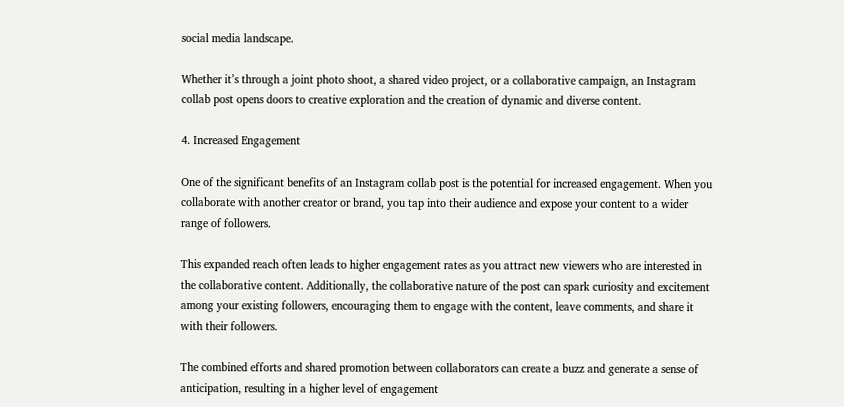social media landscape.

Whether it’s through a joint photo shoot, a shared video project, or a collaborative campaign, an Instagram collab post opens doors to creative exploration and the creation of dynamic and diverse content.

4. Increased Engagement

One of the significant benefits of an Instagram collab post is the potential for increased engagement. When you collaborate with another creator or brand, you tap into their audience and expose your content to a wider range of followers.

This expanded reach often leads to higher engagement rates as you attract new viewers who are interested in the collaborative content. Additionally, the collaborative nature of the post can spark curiosity and excitement among your existing followers, encouraging them to engage with the content, leave comments, and share it with their followers.

The combined efforts and shared promotion between collaborators can create a buzz and generate a sense of anticipation, resulting in a higher level of engagement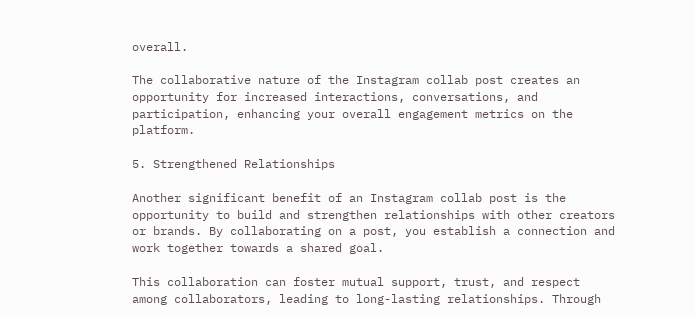overall.

The collaborative nature of the Instagram collab post creates an opportunity for increased interactions, conversations, and participation, enhancing your overall engagement metrics on the platform.

5. Strengthened Relationships

Another significant benefit of an Instagram collab post is the opportunity to build and strengthen relationships with other creators or brands. By collaborating on a post, you establish a connection and work together towards a shared goal.

This collaboration can foster mutual support, trust, and respect among collaborators, leading to long-lasting relationships. Through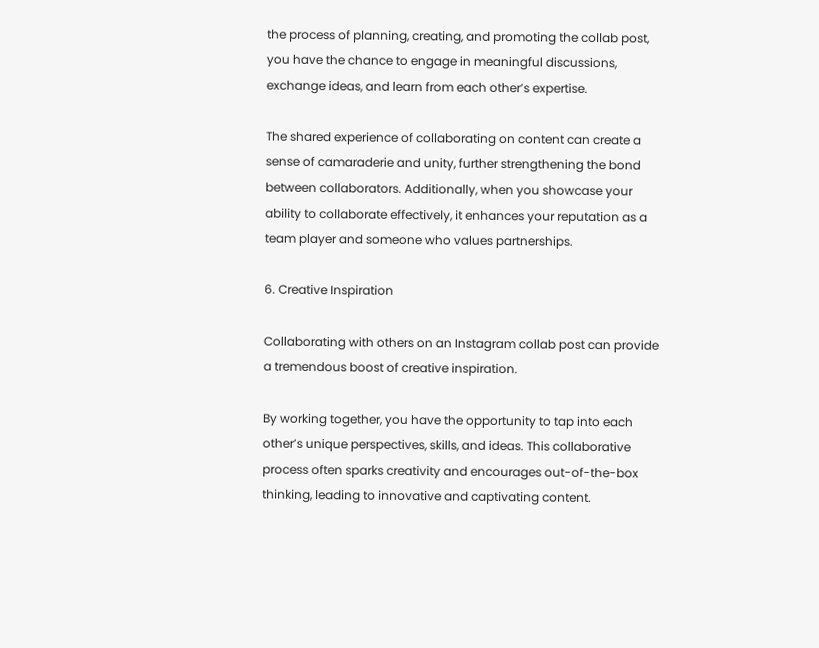the process of planning, creating, and promoting the collab post, you have the chance to engage in meaningful discussions, exchange ideas, and learn from each other’s expertise.

The shared experience of collaborating on content can create a sense of camaraderie and unity, further strengthening the bond between collaborators. Additionally, when you showcase your ability to collaborate effectively, it enhances your reputation as a team player and someone who values partnerships.

6. Creative Inspiration

Collaborating with others on an Instagram collab post can provide a tremendous boost of creative inspiration.

By working together, you have the opportunity to tap into each other’s unique perspectives, skills, and ideas. This collaborative process often sparks creativity and encourages out-of-the-box thinking, leading to innovative and captivating content.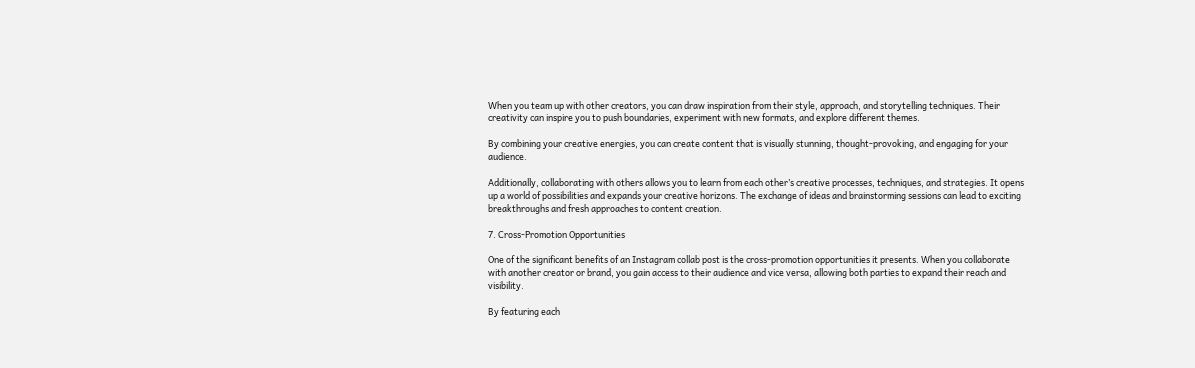When you team up with other creators, you can draw inspiration from their style, approach, and storytelling techniques. Their creativity can inspire you to push boundaries, experiment with new formats, and explore different themes.

By combining your creative energies, you can create content that is visually stunning, thought-provoking, and engaging for your audience.

Additionally, collaborating with others allows you to learn from each other’s creative processes, techniques, and strategies. It opens up a world of possibilities and expands your creative horizons. The exchange of ideas and brainstorming sessions can lead to exciting breakthroughs and fresh approaches to content creation.

7. Cross-Promotion Opportunities

One of the significant benefits of an Instagram collab post is the cross-promotion opportunities it presents. When you collaborate with another creator or brand, you gain access to their audience and vice versa, allowing both parties to expand their reach and visibility.

By featuring each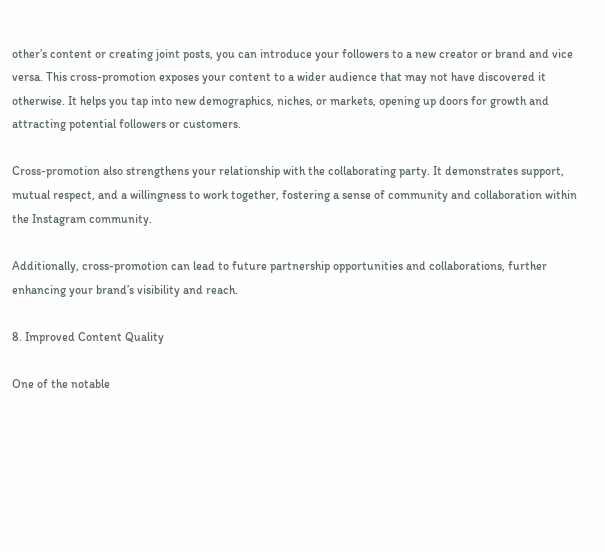other’s content or creating joint posts, you can introduce your followers to a new creator or brand and vice versa. This cross-promotion exposes your content to a wider audience that may not have discovered it otherwise. It helps you tap into new demographics, niches, or markets, opening up doors for growth and attracting potential followers or customers.

Cross-promotion also strengthens your relationship with the collaborating party. It demonstrates support, mutual respect, and a willingness to work together, fostering a sense of community and collaboration within the Instagram community.

Additionally, cross-promotion can lead to future partnership opportunities and collaborations, further enhancing your brand’s visibility and reach.

8. Improved Content Quality

One of the notable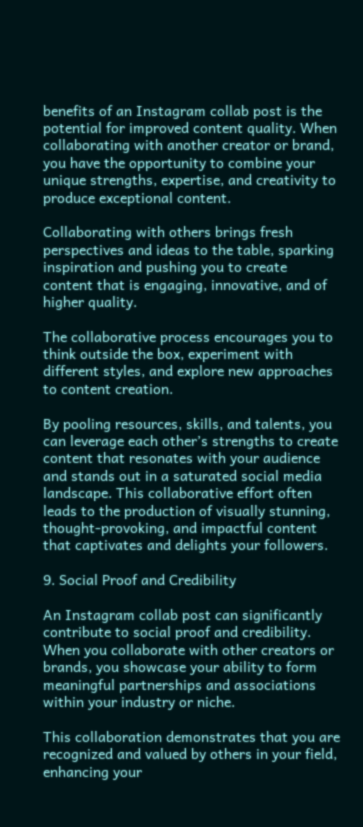benefits of an Instagram collab post is the potential for improved content quality. When collaborating with another creator or brand, you have the opportunity to combine your unique strengths, expertise, and creativity to produce exceptional content.

Collaborating with others brings fresh perspectives and ideas to the table, sparking inspiration and pushing you to create content that is engaging, innovative, and of higher quality.

The collaborative process encourages you to think outside the box, experiment with different styles, and explore new approaches to content creation.

By pooling resources, skills, and talents, you can leverage each other’s strengths to create content that resonates with your audience and stands out in a saturated social media landscape. This collaborative effort often leads to the production of visually stunning, thought-provoking, and impactful content that captivates and delights your followers.

9. Social Proof and Credibility

An Instagram collab post can significantly contribute to social proof and credibility. When you collaborate with other creators or brands, you showcase your ability to form meaningful partnerships and associations within your industry or niche.

This collaboration demonstrates that you are recognized and valued by others in your field, enhancing your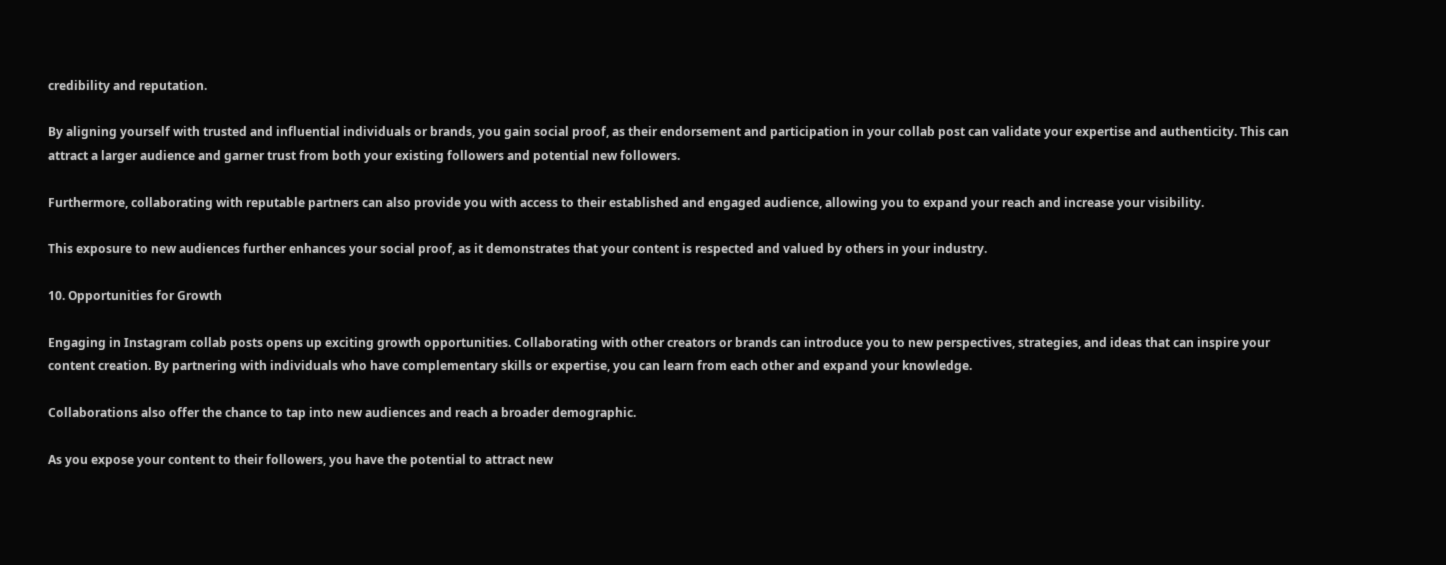credibility and reputation.

By aligning yourself with trusted and influential individuals or brands, you gain social proof, as their endorsement and participation in your collab post can validate your expertise and authenticity. This can attract a larger audience and garner trust from both your existing followers and potential new followers.

Furthermore, collaborating with reputable partners can also provide you with access to their established and engaged audience, allowing you to expand your reach and increase your visibility.

This exposure to new audiences further enhances your social proof, as it demonstrates that your content is respected and valued by others in your industry.

10. Opportunities for Growth

Engaging in Instagram collab posts opens up exciting growth opportunities. Collaborating with other creators or brands can introduce you to new perspectives, strategies, and ideas that can inspire your content creation. By partnering with individuals who have complementary skills or expertise, you can learn from each other and expand your knowledge.

Collaborations also offer the chance to tap into new audiences and reach a broader demographic.

As you expose your content to their followers, you have the potential to attract new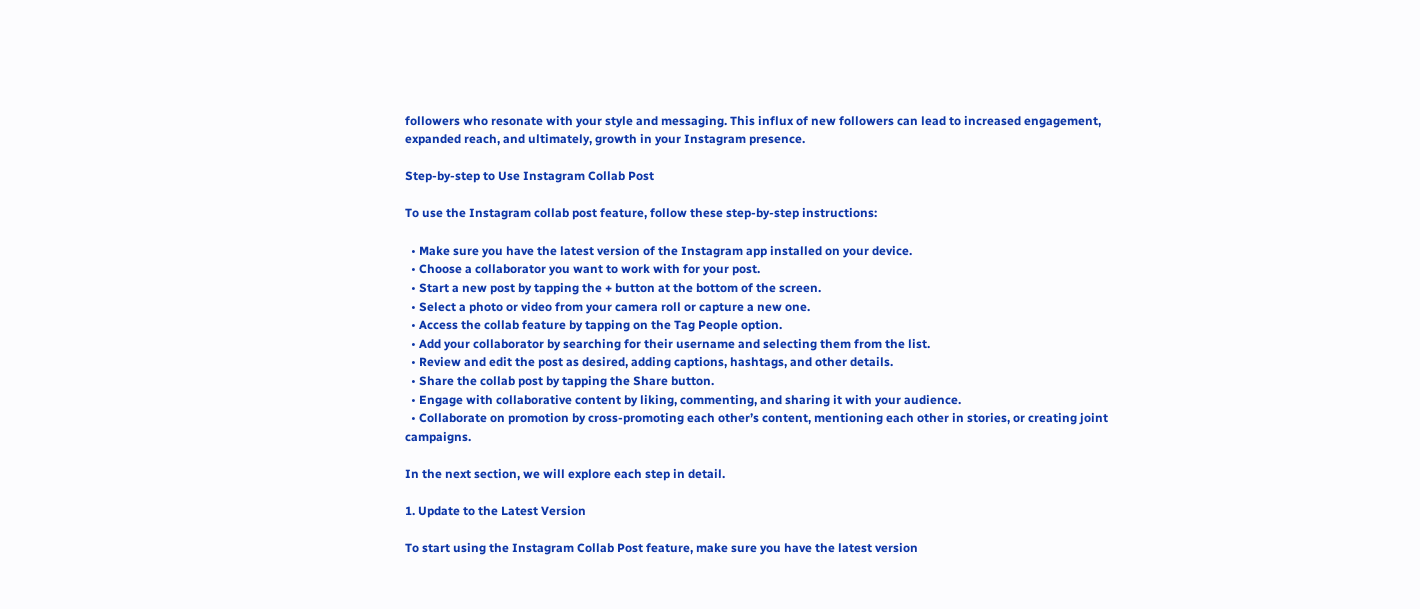followers who resonate with your style and messaging. This influx of new followers can lead to increased engagement, expanded reach, and ultimately, growth in your Instagram presence.

Step-by-step to Use Instagram Collab Post

To use the Instagram collab post feature, follow these step-by-step instructions:

  • Make sure you have the latest version of the Instagram app installed on your device.
  • Choose a collaborator you want to work with for your post.
  • Start a new post by tapping the + button at the bottom of the screen.
  • Select a photo or video from your camera roll or capture a new one.
  • Access the collab feature by tapping on the Tag People option.
  • Add your collaborator by searching for their username and selecting them from the list.
  • Review and edit the post as desired, adding captions, hashtags, and other details.
  • Share the collab post by tapping the Share button.
  • Engage with collaborative content by liking, commenting, and sharing it with your audience.
  • Collaborate on promotion by cross-promoting each other’s content, mentioning each other in stories, or creating joint campaigns.

In the next section, we will explore each step in detail.

1. Update to the Latest Version

To start using the Instagram Collab Post feature, make sure you have the latest version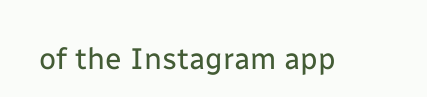of the Instagram app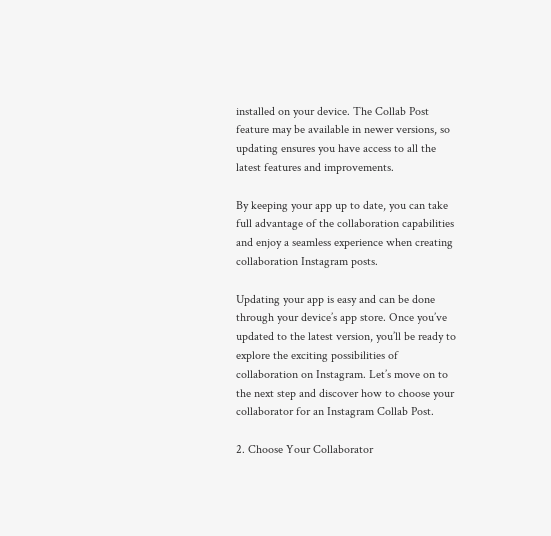installed on your device. The Collab Post feature may be available in newer versions, so updating ensures you have access to all the latest features and improvements.

By keeping your app up to date, you can take full advantage of the collaboration capabilities and enjoy a seamless experience when creating collaboration Instagram posts.

Updating your app is easy and can be done through your device’s app store. Once you’ve updated to the latest version, you’ll be ready to explore the exciting possibilities of collaboration on Instagram. Let’s move on to the next step and discover how to choose your collaborator for an Instagram Collab Post.

2. Choose Your Collaborator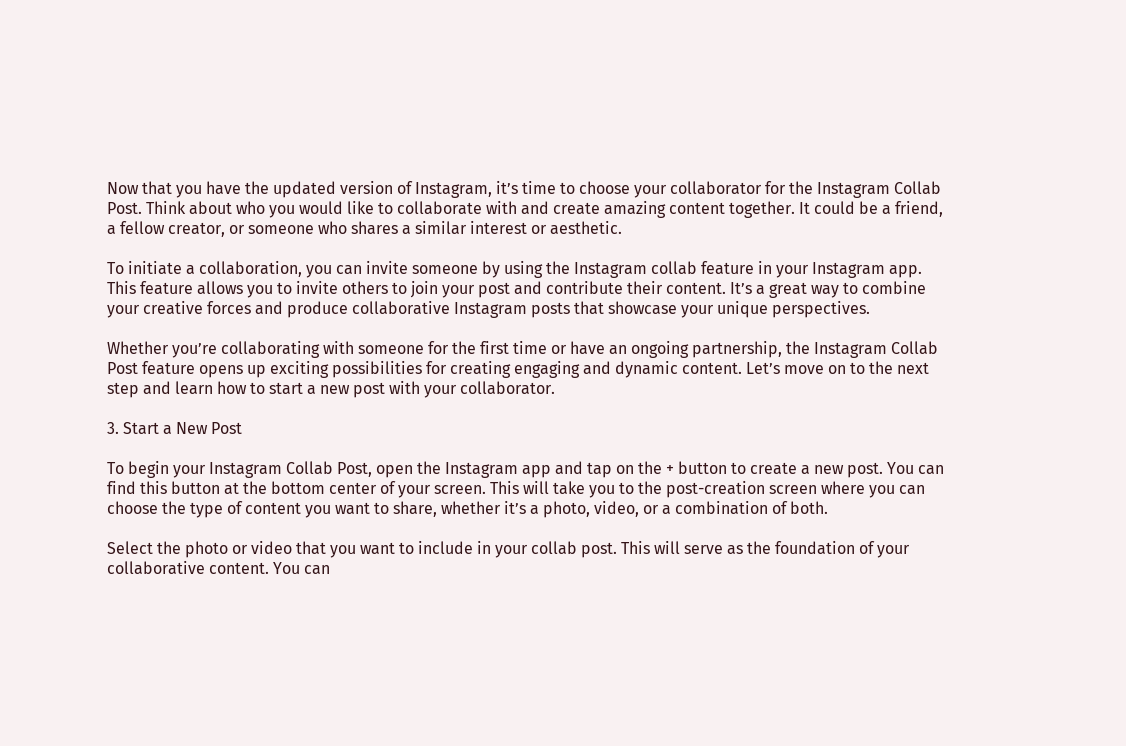Now that you have the updated version of Instagram, it’s time to choose your collaborator for the Instagram Collab Post. Think about who you would like to collaborate with and create amazing content together. It could be a friend, a fellow creator, or someone who shares a similar interest or aesthetic.

To initiate a collaboration, you can invite someone by using the Instagram collab feature in your Instagram app. This feature allows you to invite others to join your post and contribute their content. It’s a great way to combine your creative forces and produce collaborative Instagram posts that showcase your unique perspectives.

Whether you’re collaborating with someone for the first time or have an ongoing partnership, the Instagram Collab Post feature opens up exciting possibilities for creating engaging and dynamic content. Let’s move on to the next step and learn how to start a new post with your collaborator.

3. Start a New Post

To begin your Instagram Collab Post, open the Instagram app and tap on the + button to create a new post. You can find this button at the bottom center of your screen. This will take you to the post-creation screen where you can choose the type of content you want to share, whether it’s a photo, video, or a combination of both.

Select the photo or video that you want to include in your collab post. This will serve as the foundation of your collaborative content. You can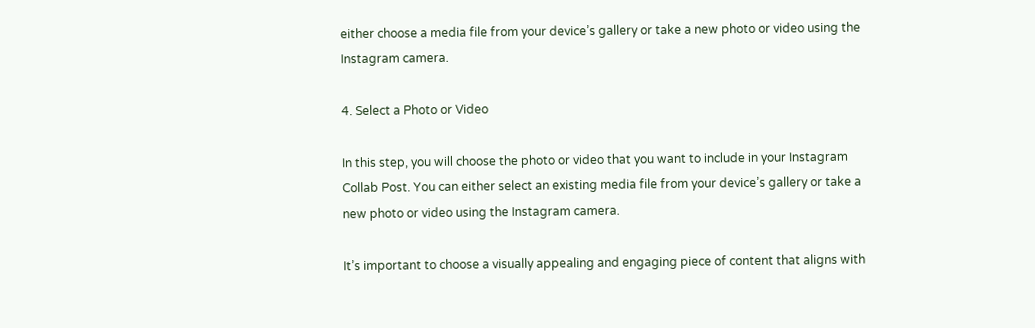either choose a media file from your device’s gallery or take a new photo or video using the Instagram camera.

4. Select a Photo or Video

In this step, you will choose the photo or video that you want to include in your Instagram Collab Post. You can either select an existing media file from your device’s gallery or take a new photo or video using the Instagram camera.

It’s important to choose a visually appealing and engaging piece of content that aligns with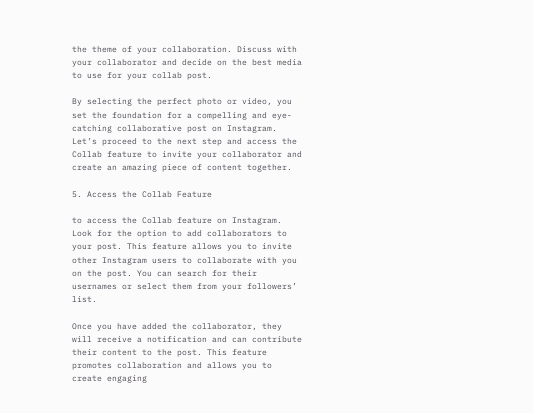the theme of your collaboration. Discuss with your collaborator and decide on the best media to use for your collab post.

By selecting the perfect photo or video, you set the foundation for a compelling and eye-catching collaborative post on Instagram. Let’s proceed to the next step and access the Collab feature to invite your collaborator and create an amazing piece of content together.

5. Access the Collab Feature

to access the Collab feature on Instagram. Look for the option to add collaborators to your post. This feature allows you to invite other Instagram users to collaborate with you on the post. You can search for their usernames or select them from your followers’ list.

Once you have added the collaborator, they will receive a notification and can contribute their content to the post. This feature promotes collaboration and allows you to create engaging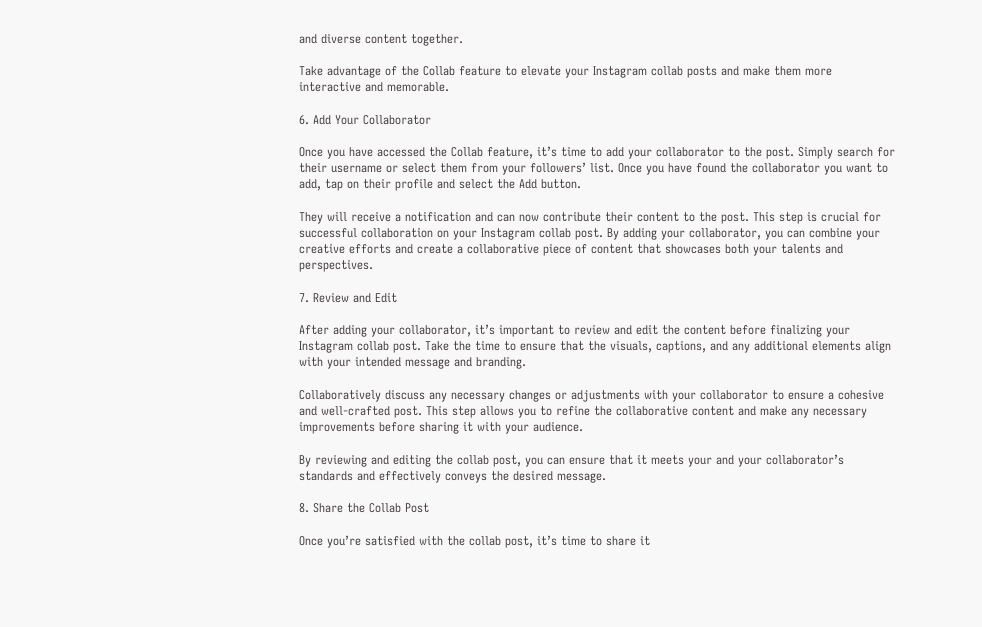and diverse content together.

Take advantage of the Collab feature to elevate your Instagram collab posts and make them more interactive and memorable.

6. Add Your Collaborator

Once you have accessed the Collab feature, it’s time to add your collaborator to the post. Simply search for their username or select them from your followers’ list. Once you have found the collaborator you want to add, tap on their profile and select the Add button.

They will receive a notification and can now contribute their content to the post. This step is crucial for successful collaboration on your Instagram collab post. By adding your collaborator, you can combine your creative efforts and create a collaborative piece of content that showcases both your talents and perspectives.

7. Review and Edit

After adding your collaborator, it’s important to review and edit the content before finalizing your Instagram collab post. Take the time to ensure that the visuals, captions, and any additional elements align with your intended message and branding.

Collaboratively discuss any necessary changes or adjustments with your collaborator to ensure a cohesive and well-crafted post. This step allows you to refine the collaborative content and make any necessary improvements before sharing it with your audience.

By reviewing and editing the collab post, you can ensure that it meets your and your collaborator’s standards and effectively conveys the desired message.

8. Share the Collab Post

Once you’re satisfied with the collab post, it’s time to share it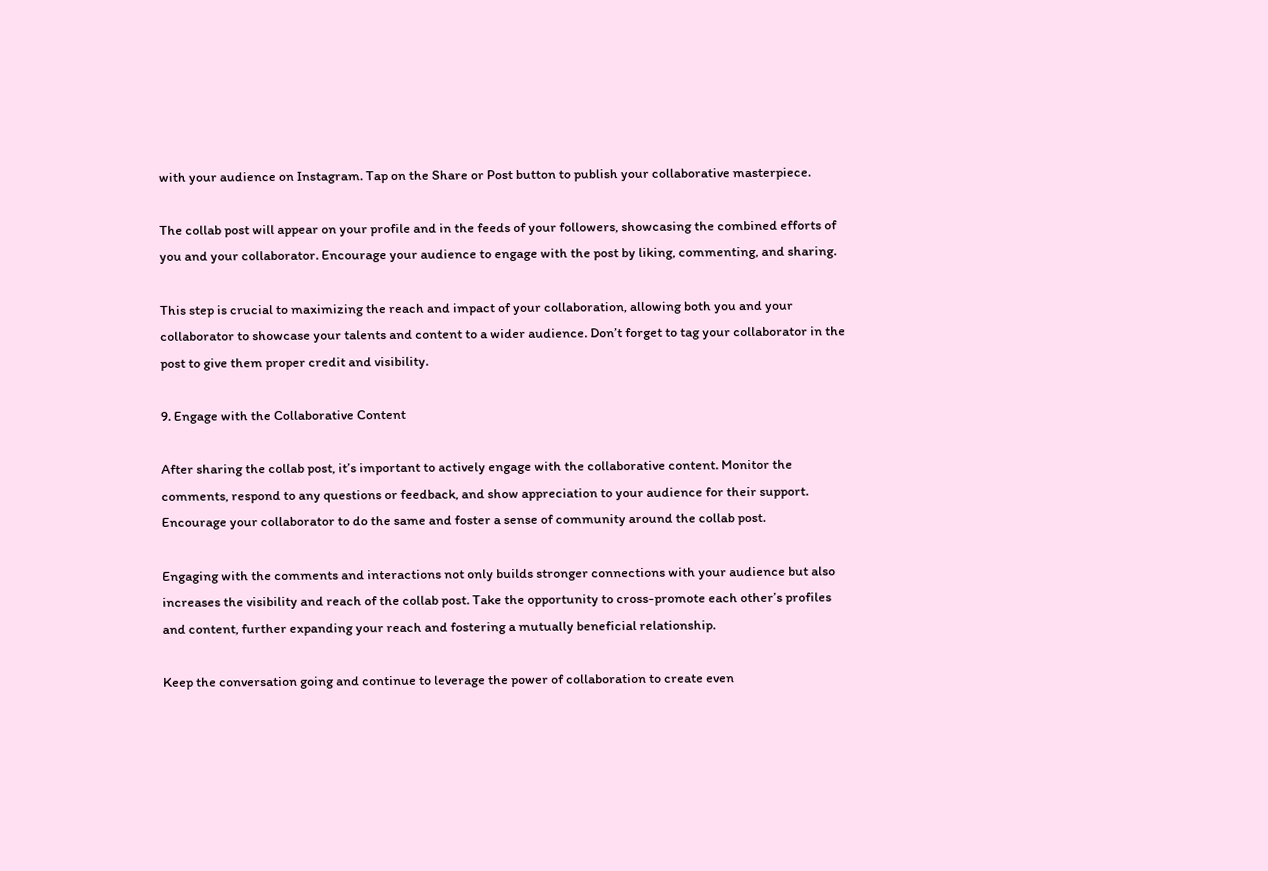with your audience on Instagram. Tap on the Share or Post button to publish your collaborative masterpiece.

The collab post will appear on your profile and in the feeds of your followers, showcasing the combined efforts of you and your collaborator. Encourage your audience to engage with the post by liking, commenting, and sharing.

This step is crucial to maximizing the reach and impact of your collaboration, allowing both you and your collaborator to showcase your talents and content to a wider audience. Don’t forget to tag your collaborator in the post to give them proper credit and visibility.

9. Engage with the Collaborative Content

After sharing the collab post, it’s important to actively engage with the collaborative content. Monitor the comments, respond to any questions or feedback, and show appreciation to your audience for their support. Encourage your collaborator to do the same and foster a sense of community around the collab post.

Engaging with the comments and interactions not only builds stronger connections with your audience but also increases the visibility and reach of the collab post. Take the opportunity to cross-promote each other’s profiles and content, further expanding your reach and fostering a mutually beneficial relationship.

Keep the conversation going and continue to leverage the power of collaboration to create even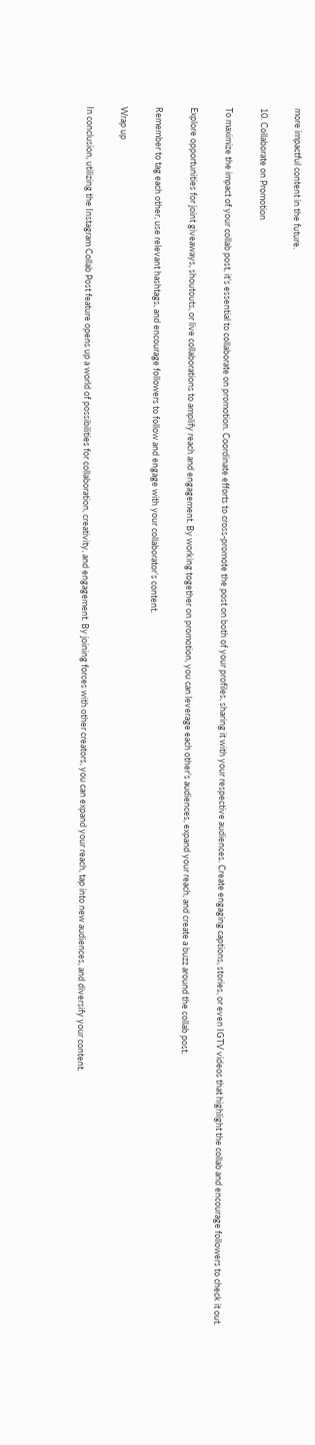more impactful content in the future.

10. Collaborate on Promotion

To maximize the impact of your collab post, it’s essential to collaborate on promotion. Coordinate efforts to cross-promote the post on both of your profiles, sharing it with your respective audiences. Create engaging captions, stories, or even IGTV videos that highlight the collab and encourage followers to check it out.

Explore opportunities for joint giveaways, shoutouts, or live collaborations to amplify reach and engagement. By working together on promotion, you can leverage each other’s audiences, expand your reach, and create a buzz around the collab post.

Remember to tag each other, use relevant hashtags, and encourage followers to follow and engage with your collaborator’s content.

Wrap up

In conclusion, utilizing the Instagram Collab Post feature opens up a world of possibilities for collaboration, creativity, and engagement. By joining forces with other creators, you can expand your reach, tap into new audiences, and diversify your content.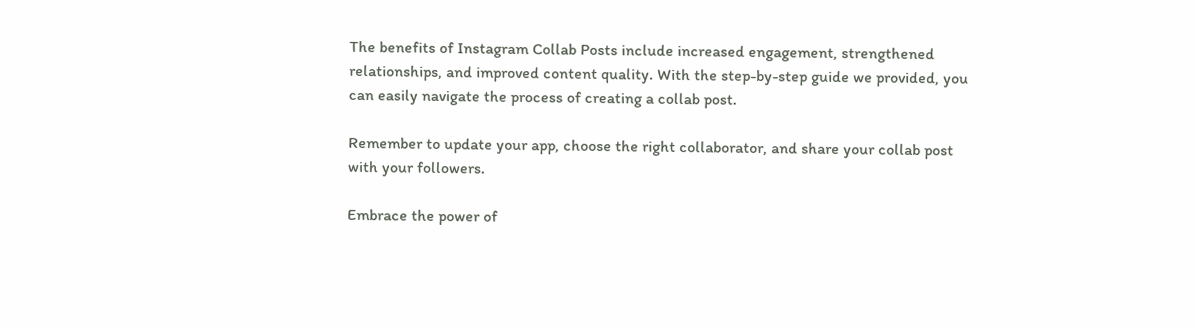The benefits of Instagram Collab Posts include increased engagement, strengthened relationships, and improved content quality. With the step-by-step guide we provided, you can easily navigate the process of creating a collab post.

Remember to update your app, choose the right collaborator, and share your collab post with your followers.

Embrace the power of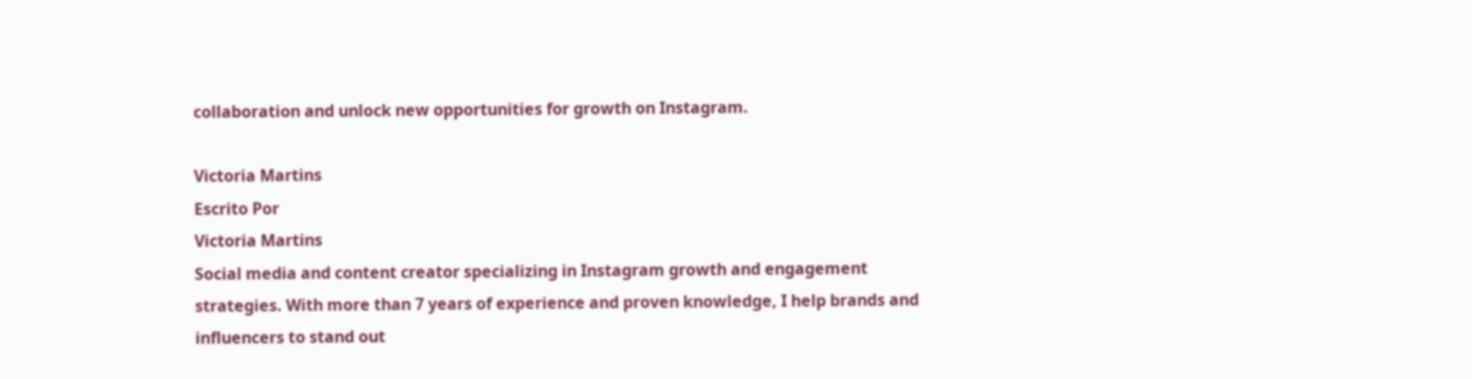collaboration and unlock new opportunities for growth on Instagram.

Victoria Martins
Escrito Por
Victoria Martins
Social media and content creator specializing in Instagram growth and engagement strategies. With more than 7 years of experience and proven knowledge, I help brands and influencers to stand out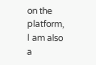on the platform, I am also a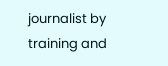journalist by training and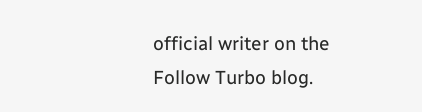official writer on the Follow Turbo blog.